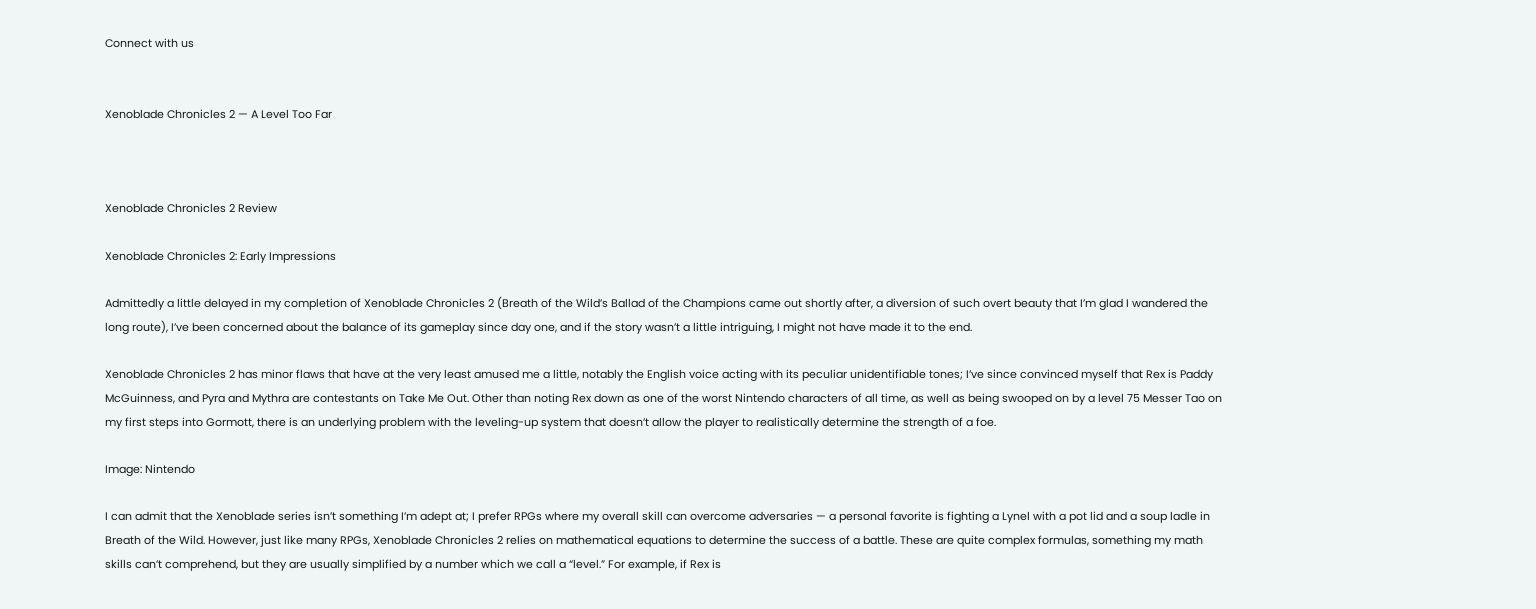Connect with us


Xenoblade Chronicles 2 — A Level Too Far



Xenoblade Chronicles 2 Review

Xenoblade Chronicles 2: Early Impressions

Admittedly a little delayed in my completion of Xenoblade Chronicles 2 (Breath of the Wild’s Ballad of the Champions came out shortly after, a diversion of such overt beauty that I’m glad I wandered the long route), I’ve been concerned about the balance of its gameplay since day one, and if the story wasn’t a little intriguing, I might not have made it to the end.

Xenoblade Chronicles 2 has minor flaws that have at the very least amused me a little, notably the English voice acting with its peculiar unidentifiable tones; I’ve since convinced myself that Rex is Paddy McGuinness, and Pyra and Mythra are contestants on Take Me Out. Other than noting Rex down as one of the worst Nintendo characters of all time, as well as being swooped on by a level 75 Messer Tao on my first steps into Gormott, there is an underlying problem with the leveling-up system that doesn’t allow the player to realistically determine the strength of a foe.

Image: Nintendo

I can admit that the Xenoblade series isn’t something I’m adept at; I prefer RPGs where my overall skill can overcome adversaries — a personal favorite is fighting a Lynel with a pot lid and a soup ladle in Breath of the Wild. However, just like many RPGs, Xenoblade Chronicles 2 relies on mathematical equations to determine the success of a battle. These are quite complex formulas, something my math skills can’t comprehend, but they are usually simplified by a number which we call a “level.” For example, if Rex is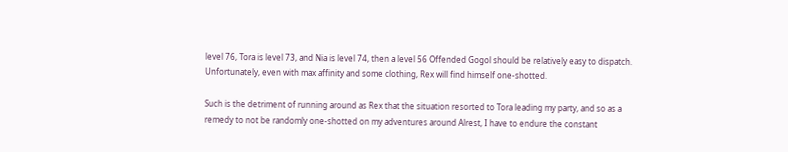level 76, Tora is level 73, and Nia is level 74, then a level 56 Offended Gogol should be relatively easy to dispatch. Unfortunately, even with max affinity and some clothing, Rex will find himself one-shotted.

Such is the detriment of running around as Rex that the situation resorted to Tora leading my party, and so as a remedy to not be randomly one-shotted on my adventures around Alrest, I have to endure the constant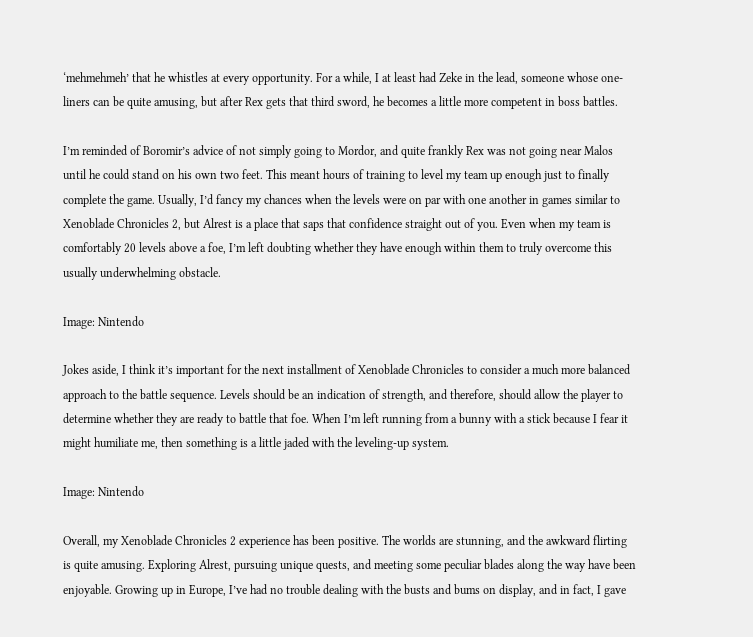‘mehmehmeh’ that he whistles at every opportunity. For a while, I at least had Zeke in the lead, someone whose one-liners can be quite amusing, but after Rex gets that third sword, he becomes a little more competent in boss battles.

I’m reminded of Boromir’s advice of not simply going to Mordor, and quite frankly Rex was not going near Malos until he could stand on his own two feet. This meant hours of training to level my team up enough just to finally complete the game. Usually, I’d fancy my chances when the levels were on par with one another in games similar to Xenoblade Chronicles 2, but Alrest is a place that saps that confidence straight out of you. Even when my team is comfortably 20 levels above a foe, I’m left doubting whether they have enough within them to truly overcome this usually underwhelming obstacle.

Image: Nintendo

Jokes aside, I think it’s important for the next installment of Xenoblade Chronicles to consider a much more balanced approach to the battle sequence. Levels should be an indication of strength, and therefore, should allow the player to determine whether they are ready to battle that foe. When I’m left running from a bunny with a stick because I fear it might humiliate me, then something is a little jaded with the leveling-up system.

Image: Nintendo

Overall, my Xenoblade Chronicles 2 experience has been positive. The worlds are stunning, and the awkward flirting is quite amusing. Exploring Alrest, pursuing unique quests, and meeting some peculiar blades along the way have been enjoyable. Growing up in Europe, I’ve had no trouble dealing with the busts and bums on display, and in fact, I gave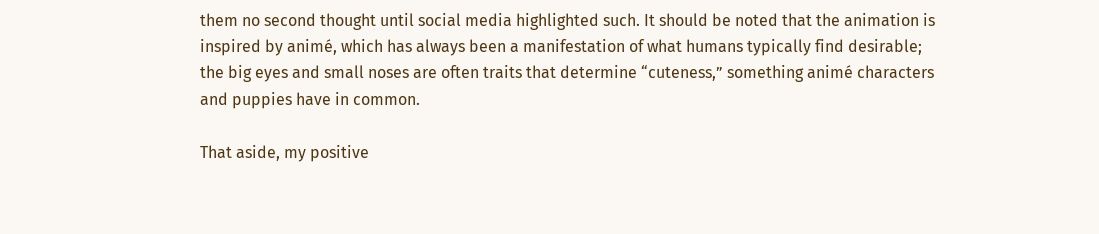them no second thought until social media highlighted such. It should be noted that the animation is inspired by animé, which has always been a manifestation of what humans typically find desirable; the big eyes and small noses are often traits that determine “cuteness,” something animé characters and puppies have in common.

That aside, my positive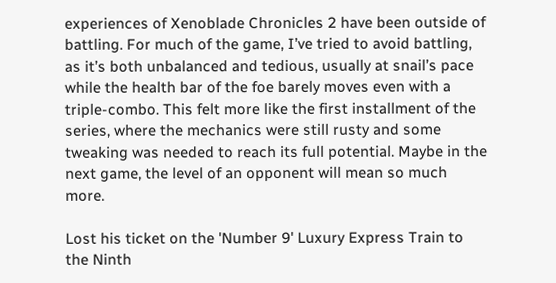experiences of Xenoblade Chronicles 2 have been outside of battling. For much of the game, I’ve tried to avoid battling, as it’s both unbalanced and tedious, usually at snail’s pace while the health bar of the foe barely moves even with a triple-combo. This felt more like the first installment of the series, where the mechanics were still rusty and some tweaking was needed to reach its full potential. Maybe in the next game, the level of an opponent will mean so much more.

Lost his ticket on the 'Number 9' Luxury Express Train to the Ninth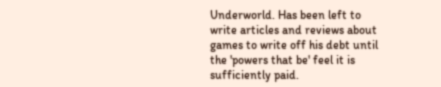Underworld. Has been left to write articles and reviews about games to write off his debt until the 'powers that be' feel it is sufficiently paid.